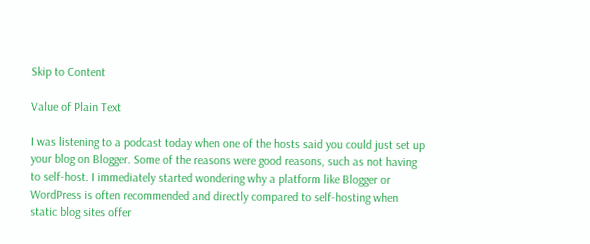Skip to Content

Value of Plain Text

I was listening to a podcast today when one of the hosts said you could just set up your blog on Blogger. Some of the reasons were good reasons, such as not having to self-host. I immediately started wondering why a platform like Blogger or WordPress is often recommended and directly compared to self-hosting when static blog sites offer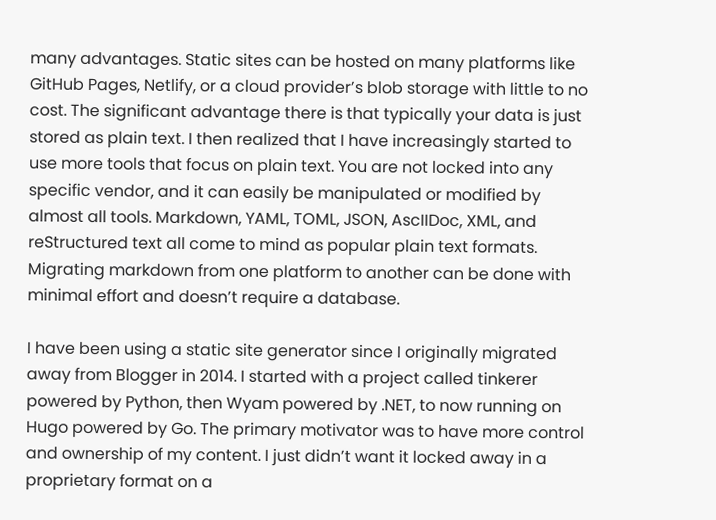many advantages. Static sites can be hosted on many platforms like GitHub Pages, Netlify, or a cloud provider’s blob storage with little to no cost. The significant advantage there is that typically your data is just stored as plain text. I then realized that I have increasingly started to use more tools that focus on plain text. You are not locked into any specific vendor, and it can easily be manipulated or modified by almost all tools. Markdown, YAML, TOML, JSON, AscIIDoc, XML, and reStructured text all come to mind as popular plain text formats. Migrating markdown from one platform to another can be done with minimal effort and doesn’t require a database.

I have been using a static site generator since I originally migrated away from Blogger in 2014. I started with a project called tinkerer powered by Python, then Wyam powered by .NET, to now running on Hugo powered by Go. The primary motivator was to have more control and ownership of my content. I just didn’t want it locked away in a proprietary format on a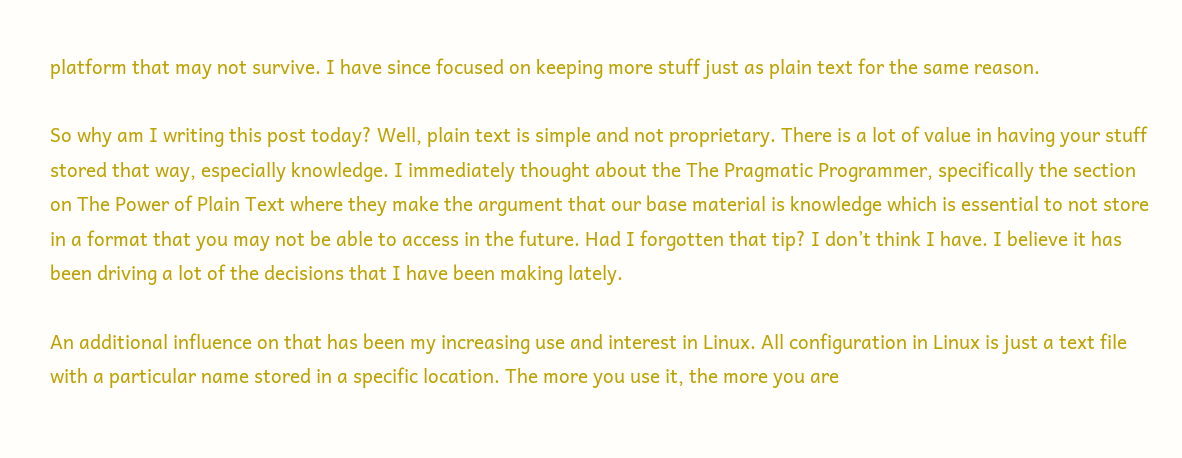platform that may not survive. I have since focused on keeping more stuff just as plain text for the same reason.

So why am I writing this post today? Well, plain text is simple and not proprietary. There is a lot of value in having your stuff stored that way, especially knowledge. I immediately thought about the The Pragmatic Programmer, specifically the section on The Power of Plain Text where they make the argument that our base material is knowledge which is essential to not store in a format that you may not be able to access in the future. Had I forgotten that tip? I don’t think I have. I believe it has been driving a lot of the decisions that I have been making lately.

An additional influence on that has been my increasing use and interest in Linux. All configuration in Linux is just a text file with a particular name stored in a specific location. The more you use it, the more you are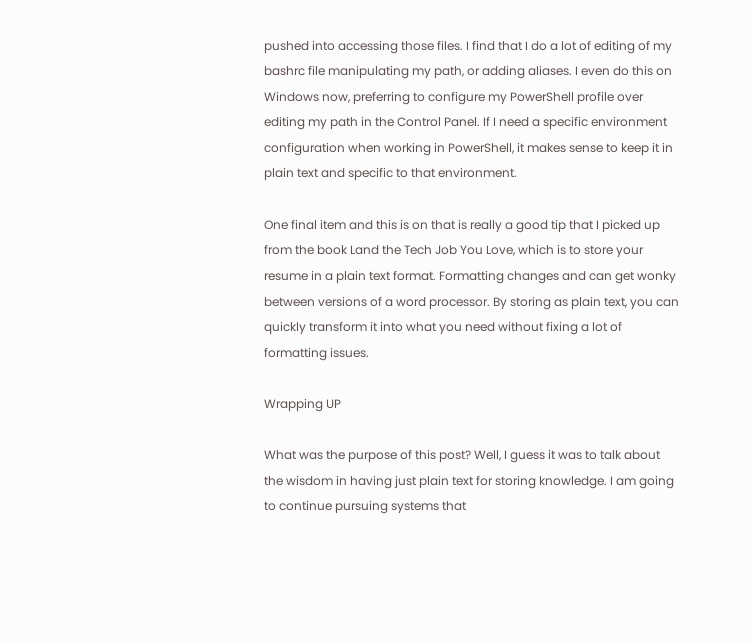pushed into accessing those files. I find that I do a lot of editing of my bashrc file manipulating my path, or adding aliases. I even do this on Windows now, preferring to configure my PowerShell profile over editing my path in the Control Panel. If I need a specific environment configuration when working in PowerShell, it makes sense to keep it in plain text and specific to that environment.

One final item and this is on that is really a good tip that I picked up from the book Land the Tech Job You Love, which is to store your resume in a plain text format. Formatting changes and can get wonky between versions of a word processor. By storing as plain text, you can quickly transform it into what you need without fixing a lot of formatting issues.

Wrapping UP

What was the purpose of this post? Well, I guess it was to talk about the wisdom in having just plain text for storing knowledge. I am going to continue pursuing systems that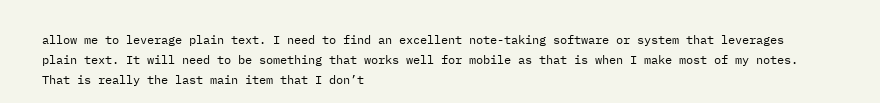allow me to leverage plain text. I need to find an excellent note-taking software or system that leverages plain text. It will need to be something that works well for mobile as that is when I make most of my notes. That is really the last main item that I don’t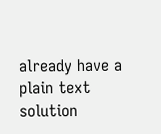already have a plain text solution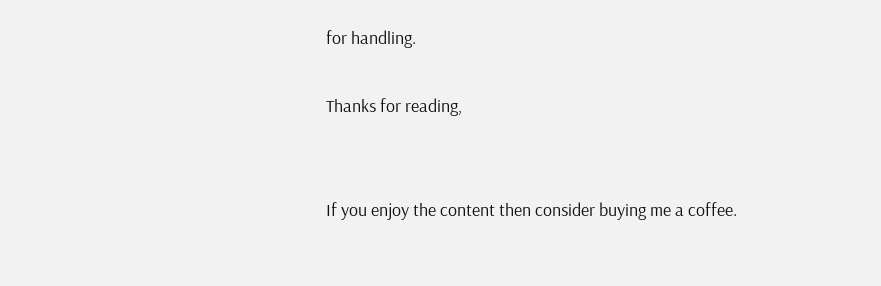for handling.

Thanks for reading,


If you enjoy the content then consider buying me a coffee.